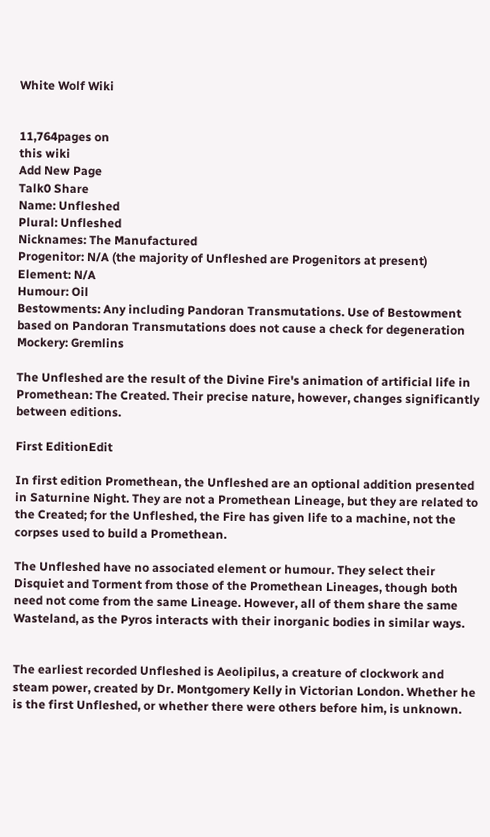White Wolf Wiki


11,764pages on
this wiki
Add New Page
Talk0 Share
Name: Unfleshed
Plural: Unfleshed
Nicknames: The Manufactured
Progenitor: N/A (the majority of Unfleshed are Progenitors at present)
Element: N/A
Humour: Oil
Bestowments: Any including Pandoran Transmutations. Use of Bestowment based on Pandoran Transmutations does not cause a check for degeneration
Mockery: Gremlins

The Unfleshed are the result of the Divine Fire's animation of artificial life in Promethean: The Created. Their precise nature, however, changes significantly between editions.

First EditionEdit

In first edition Promethean, the Unfleshed are an optional addition presented in Saturnine Night. They are not a Promethean Lineage, but they are related to the Created; for the Unfleshed, the Fire has given life to a machine, not the corpses used to build a Promethean.

The Unfleshed have no associated element or humour. They select their Disquiet and Torment from those of the Promethean Lineages, though both need not come from the same Lineage. However, all of them share the same Wasteland, as the Pyros interacts with their inorganic bodies in similar ways.


The earliest recorded Unfleshed is Aeolipilus, a creature of clockwork and steam power, created by Dr. Montgomery Kelly in Victorian London. Whether he is the first Unfleshed, or whether there were others before him, is unknown.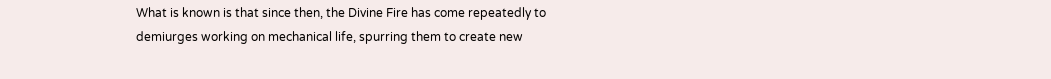What is known is that since then, the Divine Fire has come repeatedly to demiurges working on mechanical life, spurring them to create new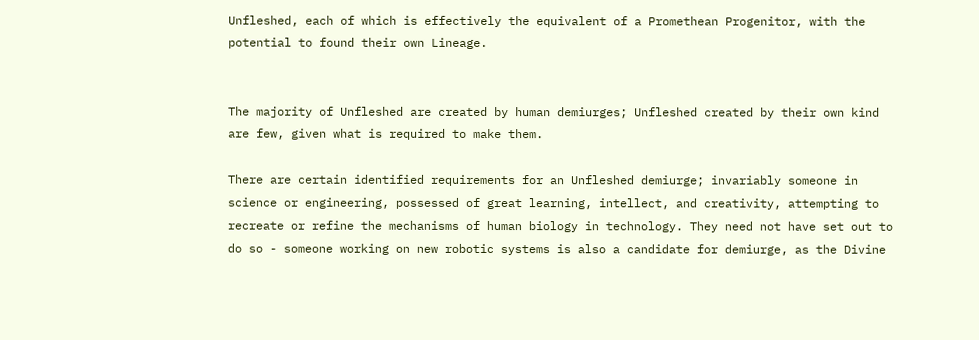Unfleshed, each of which is effectively the equivalent of a Promethean Progenitor, with the potential to found their own Lineage.


The majority of Unfleshed are created by human demiurges; Unfleshed created by their own kind are few, given what is required to make them.

There are certain identified requirements for an Unfleshed demiurge; invariably someone in science or engineering, possessed of great learning, intellect, and creativity, attempting to recreate or refine the mechanisms of human biology in technology. They need not have set out to do so - someone working on new robotic systems is also a candidate for demiurge, as the Divine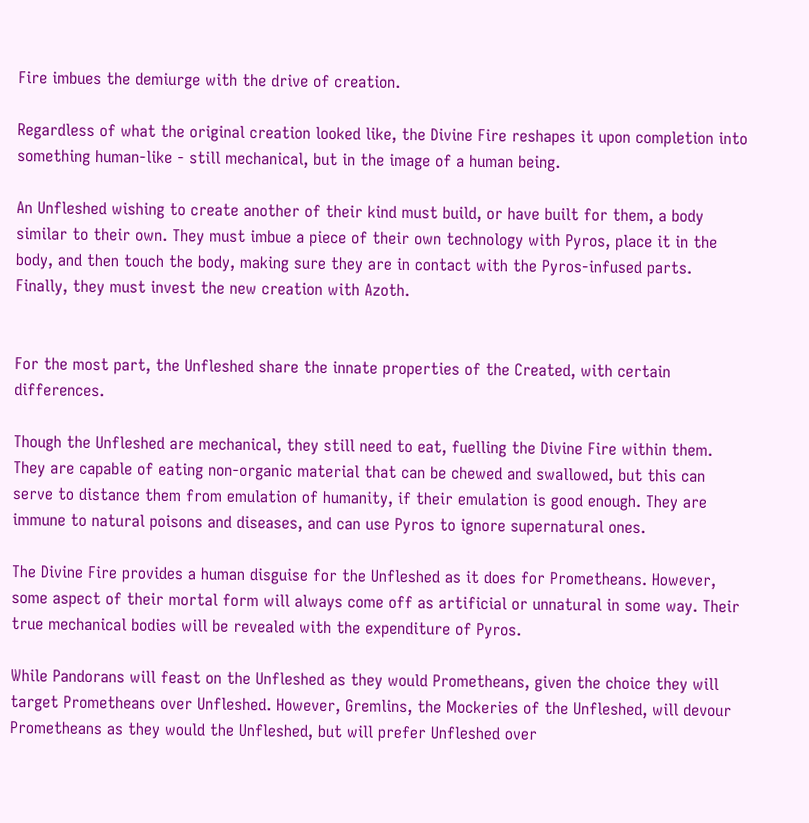Fire imbues the demiurge with the drive of creation.

Regardless of what the original creation looked like, the Divine Fire reshapes it upon completion into something human-like - still mechanical, but in the image of a human being.

An Unfleshed wishing to create another of their kind must build, or have built for them, a body similar to their own. They must imbue a piece of their own technology with Pyros, place it in the body, and then touch the body, making sure they are in contact with the Pyros-infused parts. Finally, they must invest the new creation with Azoth.


For the most part, the Unfleshed share the innate properties of the Created, with certain differences.

Though the Unfleshed are mechanical, they still need to eat, fuelling the Divine Fire within them. They are capable of eating non-organic material that can be chewed and swallowed, but this can serve to distance them from emulation of humanity, if their emulation is good enough. They are immune to natural poisons and diseases, and can use Pyros to ignore supernatural ones.

The Divine Fire provides a human disguise for the Unfleshed as it does for Prometheans. However, some aspect of their mortal form will always come off as artificial or unnatural in some way. Their true mechanical bodies will be revealed with the expenditure of Pyros.

While Pandorans will feast on the Unfleshed as they would Prometheans, given the choice they will target Prometheans over Unfleshed. However, Gremlins, the Mockeries of the Unfleshed, will devour Prometheans as they would the Unfleshed, but will prefer Unfleshed over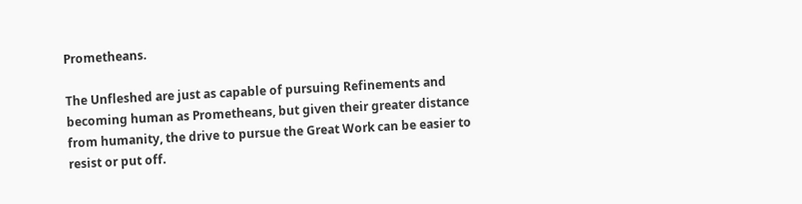Prometheans.

The Unfleshed are just as capable of pursuing Refinements and becoming human as Prometheans, but given their greater distance from humanity, the drive to pursue the Great Work can be easier to resist or put off.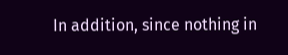In addition, since nothing in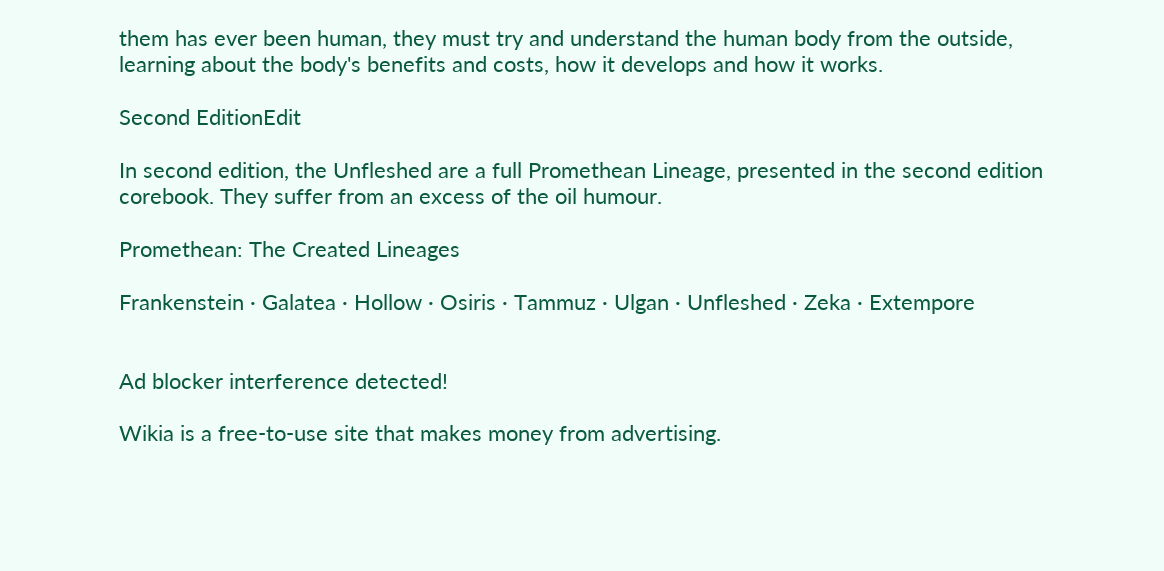them has ever been human, they must try and understand the human body from the outside, learning about the body's benefits and costs, how it develops and how it works.

Second EditionEdit

In second edition, the Unfleshed are a full Promethean Lineage, presented in the second edition corebook. They suffer from an excess of the oil humour.

Promethean: The Created Lineages

Frankenstein · Galatea · Hollow · Osiris · Tammuz · Ulgan · Unfleshed · Zeka · Extempore


Ad blocker interference detected!

Wikia is a free-to-use site that makes money from advertising.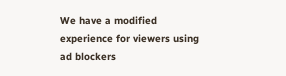We have a modified experience for viewers using ad blockers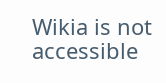Wikia is not accessible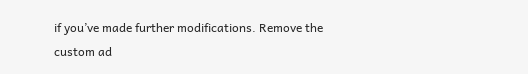if you’ve made further modifications. Remove the custom ad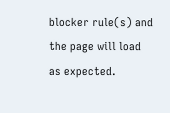blocker rule(s) and the page will load as expected.